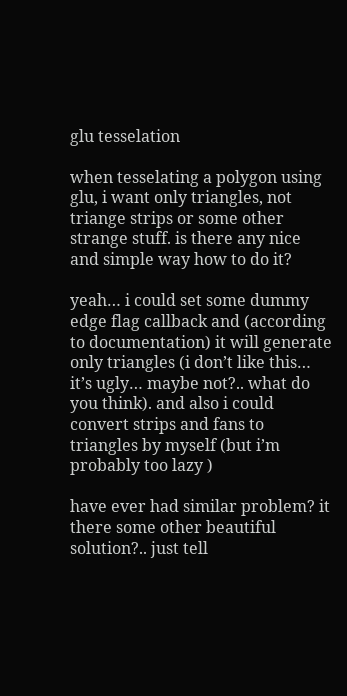glu tesselation

when tesselating a polygon using glu, i want only triangles, not triange strips or some other strange stuff. is there any nice and simple way how to do it?

yeah… i could set some dummy edge flag callback and (according to documentation) it will generate only triangles (i don’t like this… it’s ugly… maybe not?.. what do you think). and also i could convert strips and fans to triangles by myself (but i’m probably too lazy )

have ever had similar problem? it there some other beautiful solution?.. just tell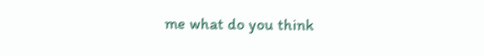me what do you think